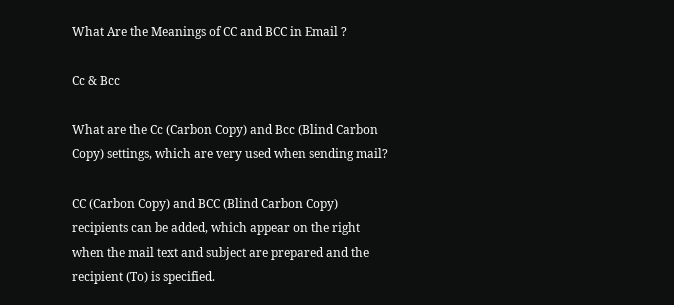What Are the Meanings of CC and BCC in Email ?

Cc & Bcc

What are the Cc (Carbon Copy) and Bcc (Blind Carbon Copy) settings, which are very used when sending mail?

CC (Carbon Copy) and BCC (Blind Carbon Copy) recipients can be added, which appear on the right when the mail text and subject are prepared and the recipient (To) is specified.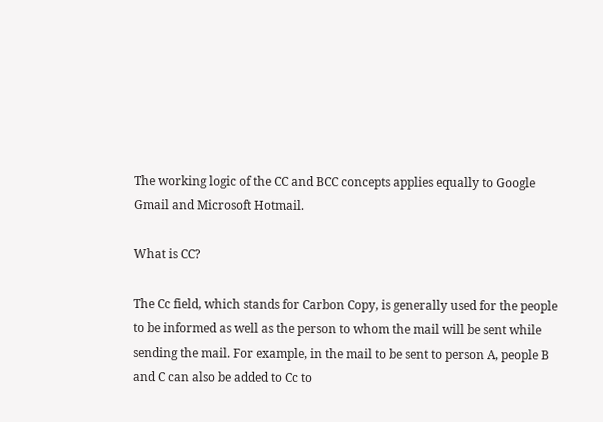The working logic of the CC and BCC concepts applies equally to Google Gmail and Microsoft Hotmail.

What is CC?

The Cc field, which stands for Carbon Copy, is generally used for the people to be informed as well as the person to whom the mail will be sent while sending the mail. For example, in the mail to be sent to person A, people B and C can also be added to Cc to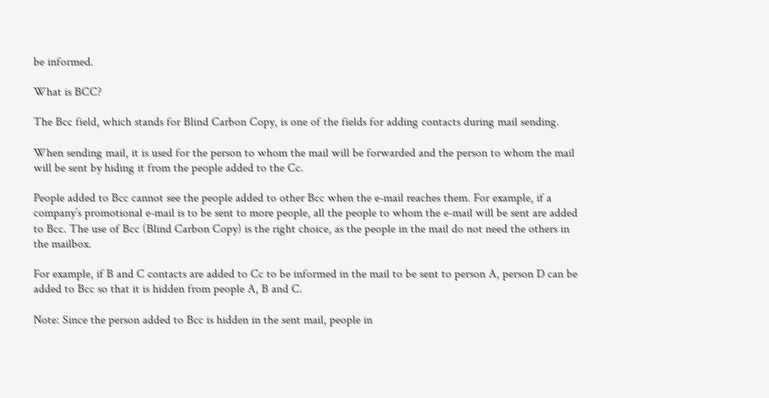be informed.

What is BCC?

The Bcc field, which stands for Blind Carbon Copy, is one of the fields for adding contacts during mail sending.

When sending mail, it is used for the person to whom the mail will be forwarded and the person to whom the mail will be sent by hiding it from the people added to the Cc.

People added to Bcc cannot see the people added to other Bcc when the e-mail reaches them. For example, if a company’s promotional e-mail is to be sent to more people, all the people to whom the e-mail will be sent are added to Bcc. The use of Bcc (Blind Carbon Copy) is the right choice, as the people in the mail do not need the others in the mailbox.

For example, if B and C contacts are added to Cc to be informed in the mail to be sent to person A, person D can be added to Bcc so that it is hidden from people A, B and C.

Note: Since the person added to Bcc is hidden in the sent mail, people in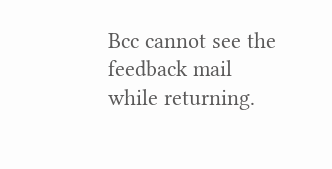Bcc cannot see the feedback mail while returning.